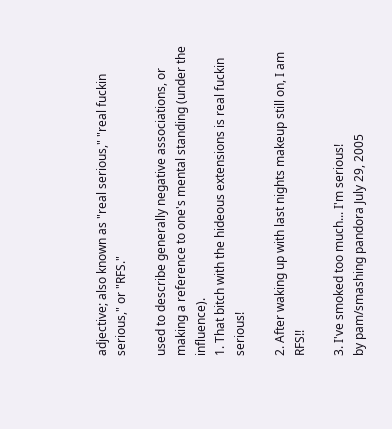adjective; also known as "real serious," "real fuckin serious," or "RFS."

used to describe generally negative associations, or making a reference to one's mental standing (under the influence).
1. That bitch with the hideous extensions is real fuckin serious!

2. After waking up with last nights makeup still on, I am RFS!!

3. I've smoked too much... I'm serious!
by pam/smashing pandora July 29, 2005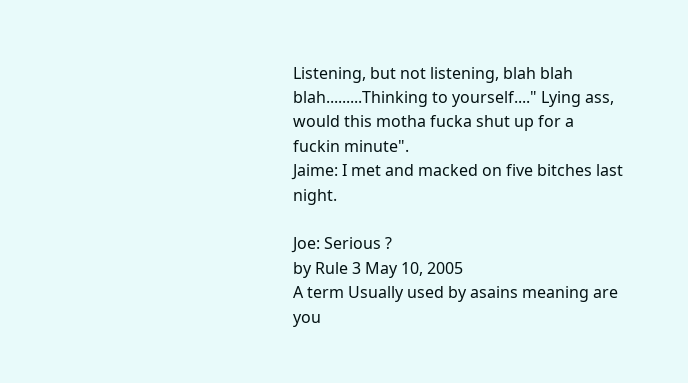Listening, but not listening, blah blah blah.........Thinking to yourself...." Lying ass, would this motha fucka shut up for a fuckin minute".
Jaime: I met and macked on five bitches last night.

Joe: Serious ?
by Rule 3 May 10, 2005
A term Usually used by asains meaning are you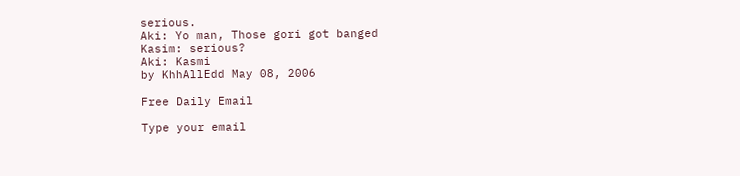serious.
Aki: Yo man, Those gori got banged
Kasim: serious?
Aki: Kasmi
by KhhAllEdd May 08, 2006

Free Daily Email

Type your email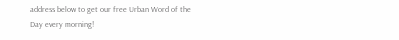address below to get our free Urban Word of the Day every morning!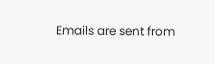Emails are sent from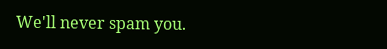We'll never spam you.